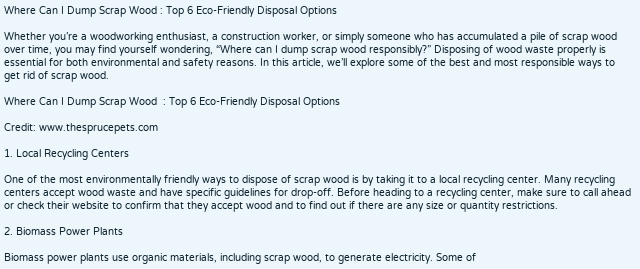Where Can I Dump Scrap Wood : Top 6 Eco-Friendly Disposal Options

Whether you’re a woodworking enthusiast, a construction worker, or simply someone who has accumulated a pile of scrap wood over time, you may find yourself wondering, “Where can I dump scrap wood responsibly?” Disposing of wood waste properly is essential for both environmental and safety reasons. In this article, we’ll explore some of the best and most responsible ways to get rid of scrap wood.

Where Can I Dump Scrap Wood  : Top 6 Eco-Friendly Disposal Options

Credit: www.thesprucepets.com

1. Local Recycling Centers

One of the most environmentally friendly ways to dispose of scrap wood is by taking it to a local recycling center. Many recycling centers accept wood waste and have specific guidelines for drop-off. Before heading to a recycling center, make sure to call ahead or check their website to confirm that they accept wood and to find out if there are any size or quantity restrictions.

2. Biomass Power Plants

Biomass power plants use organic materials, including scrap wood, to generate electricity. Some of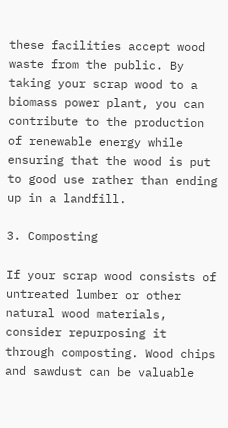these facilities accept wood waste from the public. By taking your scrap wood to a biomass power plant, you can contribute to the production of renewable energy while ensuring that the wood is put to good use rather than ending up in a landfill.

3. Composting

If your scrap wood consists of untreated lumber or other natural wood materials, consider repurposing it through composting. Wood chips and sawdust can be valuable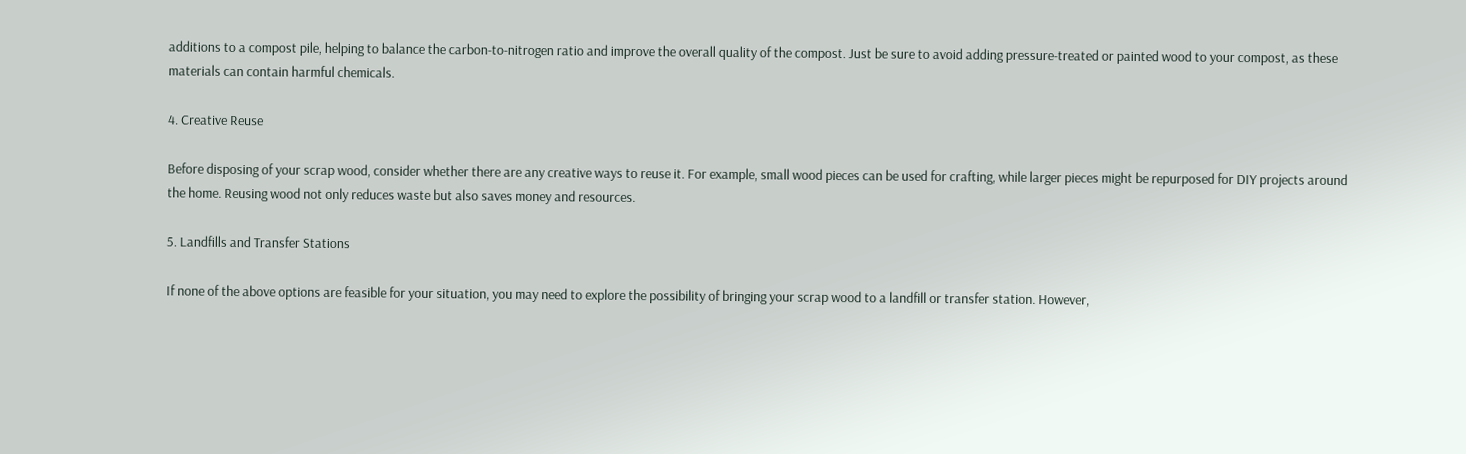additions to a compost pile, helping to balance the carbon-to-nitrogen ratio and improve the overall quality of the compost. Just be sure to avoid adding pressure-treated or painted wood to your compost, as these materials can contain harmful chemicals.

4. Creative Reuse

Before disposing of your scrap wood, consider whether there are any creative ways to reuse it. For example, small wood pieces can be used for crafting, while larger pieces might be repurposed for DIY projects around the home. Reusing wood not only reduces waste but also saves money and resources.

5. Landfills and Transfer Stations

If none of the above options are feasible for your situation, you may need to explore the possibility of bringing your scrap wood to a landfill or transfer station. However,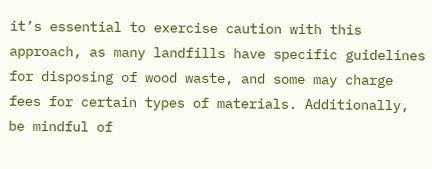it’s essential to exercise caution with this approach, as many landfills have specific guidelines for disposing of wood waste, and some may charge fees for certain types of materials. Additionally, be mindful of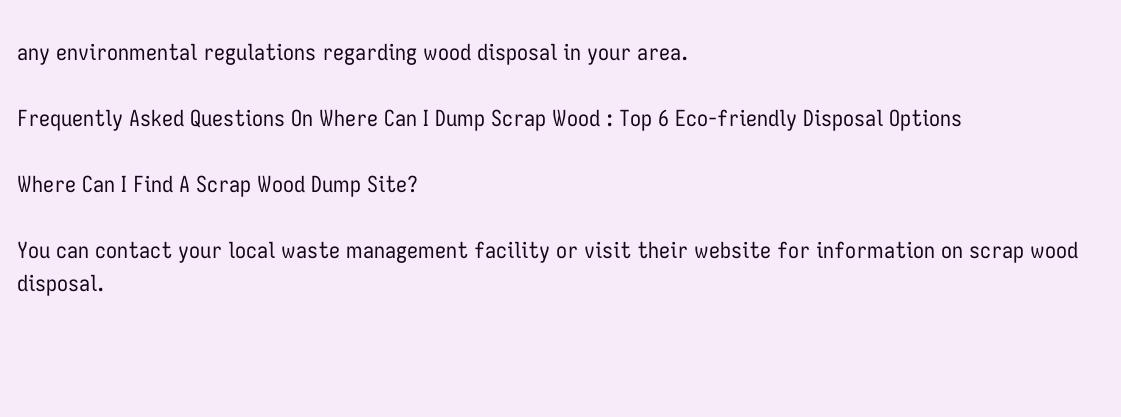any environmental regulations regarding wood disposal in your area.

Frequently Asked Questions On Where Can I Dump Scrap Wood : Top 6 Eco-friendly Disposal Options

Where Can I Find A Scrap Wood Dump Site?

You can contact your local waste management facility or visit their website for information on scrap wood disposal.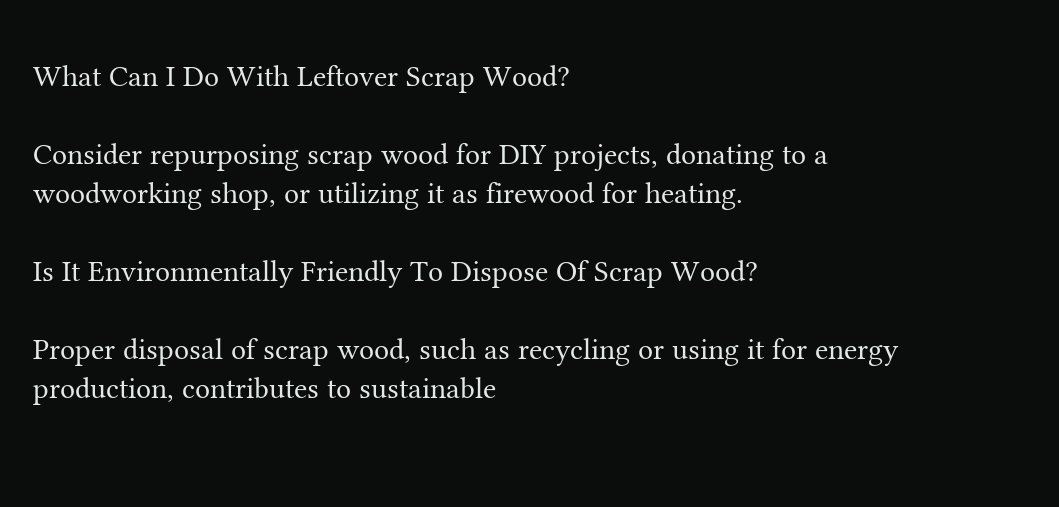What Can I Do With Leftover Scrap Wood?

Consider repurposing scrap wood for DIY projects, donating to a woodworking shop, or utilizing it as firewood for heating.

Is It Environmentally Friendly To Dispose Of Scrap Wood?

Proper disposal of scrap wood, such as recycling or using it for energy production, contributes to sustainable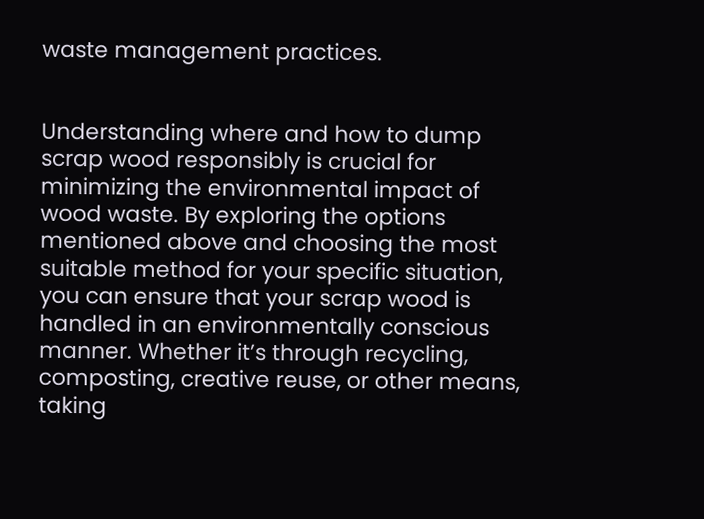waste management practices.


Understanding where and how to dump scrap wood responsibly is crucial for minimizing the environmental impact of wood waste. By exploring the options mentioned above and choosing the most suitable method for your specific situation, you can ensure that your scrap wood is handled in an environmentally conscious manner. Whether it’s through recycling, composting, creative reuse, or other means, taking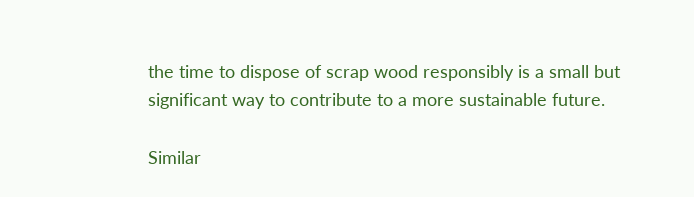the time to dispose of scrap wood responsibly is a small but significant way to contribute to a more sustainable future.

Similar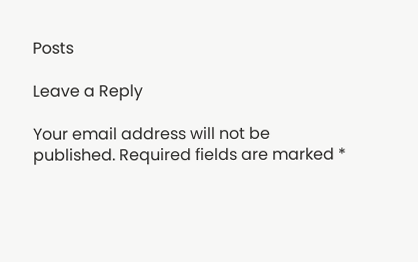Posts

Leave a Reply

Your email address will not be published. Required fields are marked *